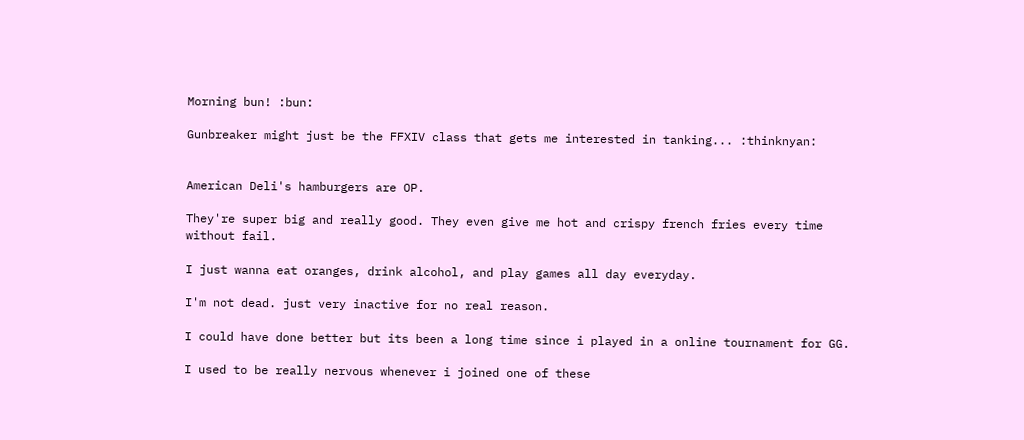Morning bun! :bun:

Gunbreaker might just be the FFXIV class that gets me interested in tanking... :thinknyan:


American Deli's hamburgers are OP.

They're super big and really good. They even give me hot and crispy french fries every time without fail.

I just wanna eat oranges, drink alcohol, and play games all day everyday.

I'm not dead. just very inactive for no real reason.

I could have done better but its been a long time since i played in a online tournament for GG.

I used to be really nervous whenever i joined one of these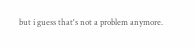but i guess that's not a problem anymore.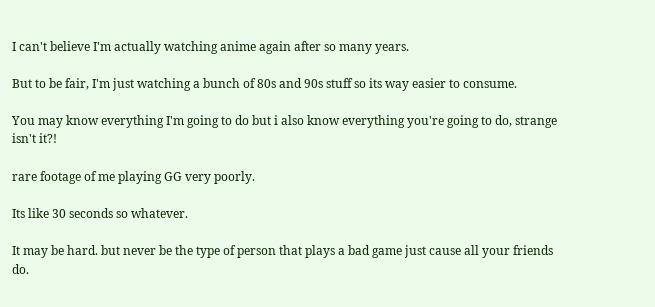I can't believe I'm actually watching anime again after so many years.

But to be fair, I'm just watching a bunch of 80s and 90s stuff so its way easier to consume.

You may know everything I'm going to do but i also know everything you're going to do, strange isn't it?!

rare footage of me playing GG very poorly.

Its like 30 seconds so whatever.

It may be hard. but never be the type of person that plays a bad game just cause all your friends do.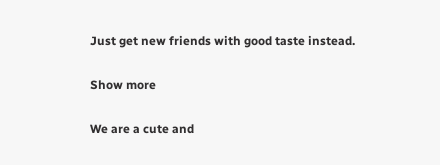Just get new friends with good taste instead.

Show more

We are a cute and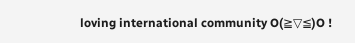loving international community O(≧▽≦)O !